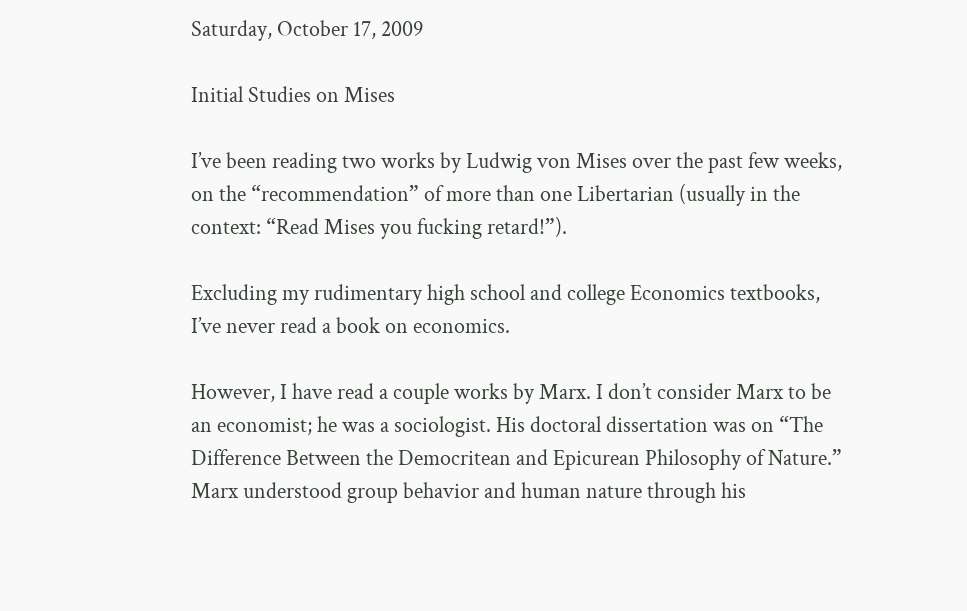Saturday, October 17, 2009

Initial Studies on Mises

I’ve been reading two works by Ludwig von Mises over the past few weeks, on the “recommendation” of more than one Libertarian (usually in the context: “Read Mises you fucking retard!”).

Excluding my rudimentary high school and college Economics textbooks, I’ve never read a book on economics.

However, I have read a couple works by Marx. I don’t consider Marx to be an economist; he was a sociologist. His doctoral dissertation was on “The Difference Between the Democritean and Epicurean Philosophy of Nature.” Marx understood group behavior and human nature through his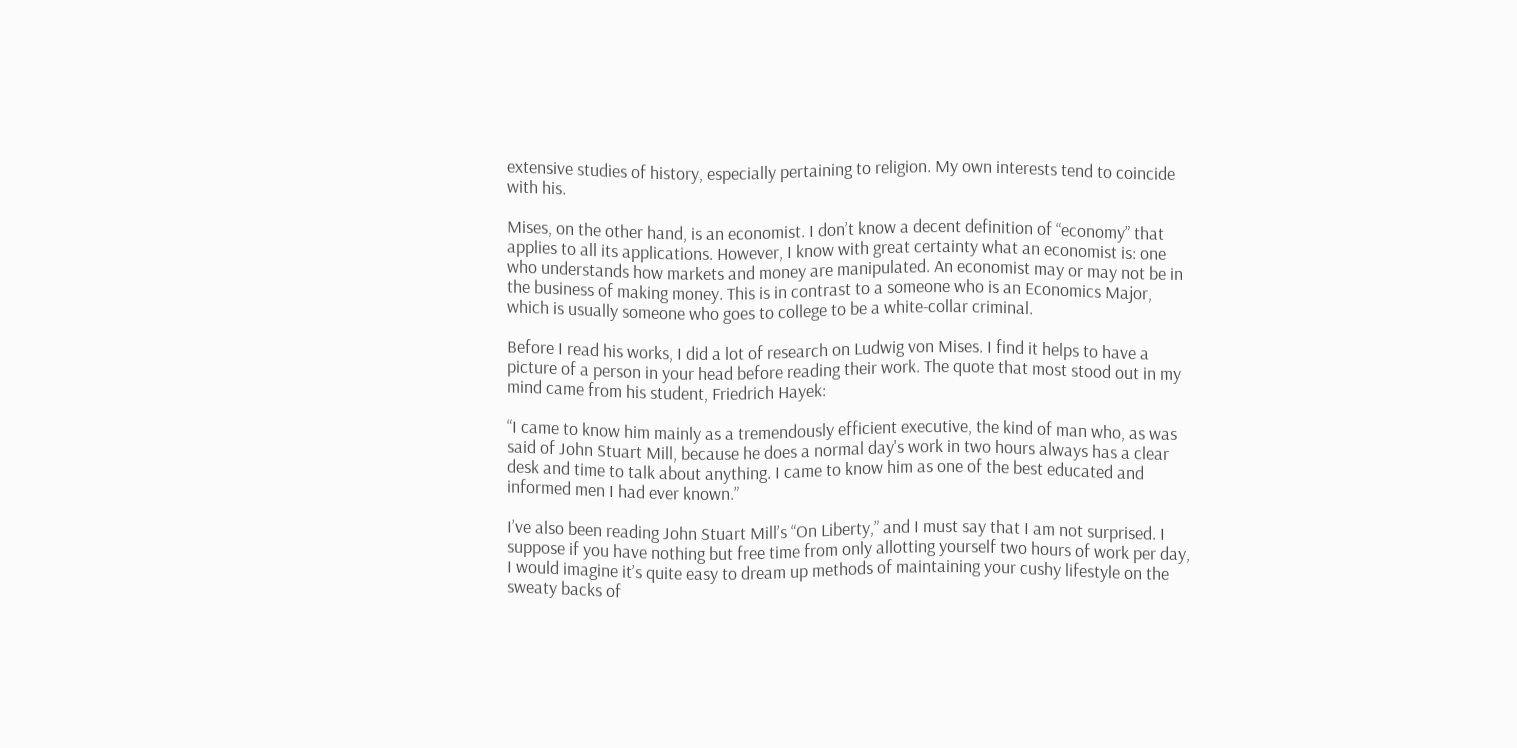extensive studies of history, especially pertaining to religion. My own interests tend to coincide with his.

Mises, on the other hand, is an economist. I don’t know a decent definition of “economy” that applies to all its applications. However, I know with great certainty what an economist is: one who understands how markets and money are manipulated. An economist may or may not be in the business of making money. This is in contrast to a someone who is an Economics Major, which is usually someone who goes to college to be a white-collar criminal.

Before I read his works, I did a lot of research on Ludwig von Mises. I find it helps to have a picture of a person in your head before reading their work. The quote that most stood out in my mind came from his student, Friedrich Hayek:

“I came to know him mainly as a tremendously efficient executive, the kind of man who, as was said of John Stuart Mill, because he does a normal day's work in two hours always has a clear desk and time to talk about anything. I came to know him as one of the best educated and informed men I had ever known.”

I’ve also been reading John Stuart Mill’s “On Liberty,” and I must say that I am not surprised. I suppose if you have nothing but free time from only allotting yourself two hours of work per day, I would imagine it’s quite easy to dream up methods of maintaining your cushy lifestyle on the sweaty backs of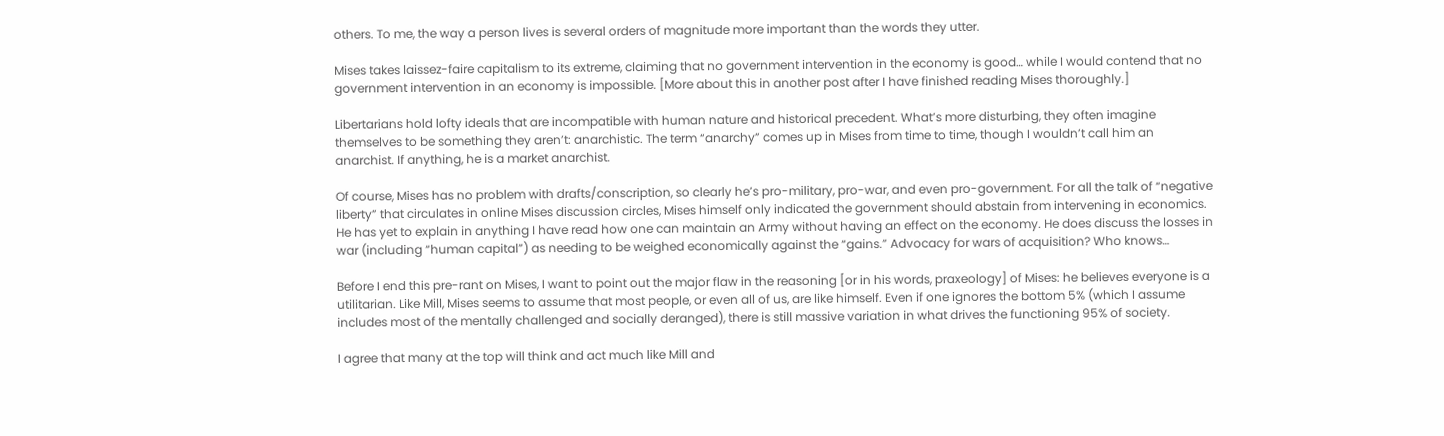others. To me, the way a person lives is several orders of magnitude more important than the words they utter.

Mises takes laissez-faire capitalism to its extreme, claiming that no government intervention in the economy is good… while I would contend that no government intervention in an economy is impossible. [More about this in another post after I have finished reading Mises thoroughly.]

Libertarians hold lofty ideals that are incompatible with human nature and historical precedent. What’s more disturbing, they often imagine themselves to be something they aren’t: anarchistic. The term “anarchy” comes up in Mises from time to time, though I wouldn’t call him an anarchist. If anything, he is a market anarchist.

Of course, Mises has no problem with drafts/conscription, so clearly he’s pro-military, pro-war, and even pro-government. For all the talk of “negative liberty” that circulates in online Mises discussion circles, Mises himself only indicated the government should abstain from intervening in economics. He has yet to explain in anything I have read how one can maintain an Army without having an effect on the economy. He does discuss the losses in war (including “human capital”) as needing to be weighed economically against the “gains.” Advocacy for wars of acquisition? Who knows…

Before I end this pre-rant on Mises, I want to point out the major flaw in the reasoning [or in his words, praxeology] of Mises: he believes everyone is a utilitarian. Like Mill, Mises seems to assume that most people, or even all of us, are like himself. Even if one ignores the bottom 5% (which I assume includes most of the mentally challenged and socially deranged), there is still massive variation in what drives the functioning 95% of society.

I agree that many at the top will think and act much like Mill and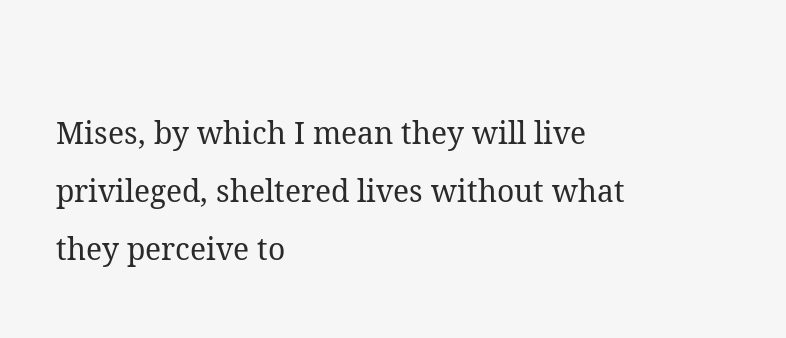Mises, by which I mean they will live privileged, sheltered lives without what they perceive to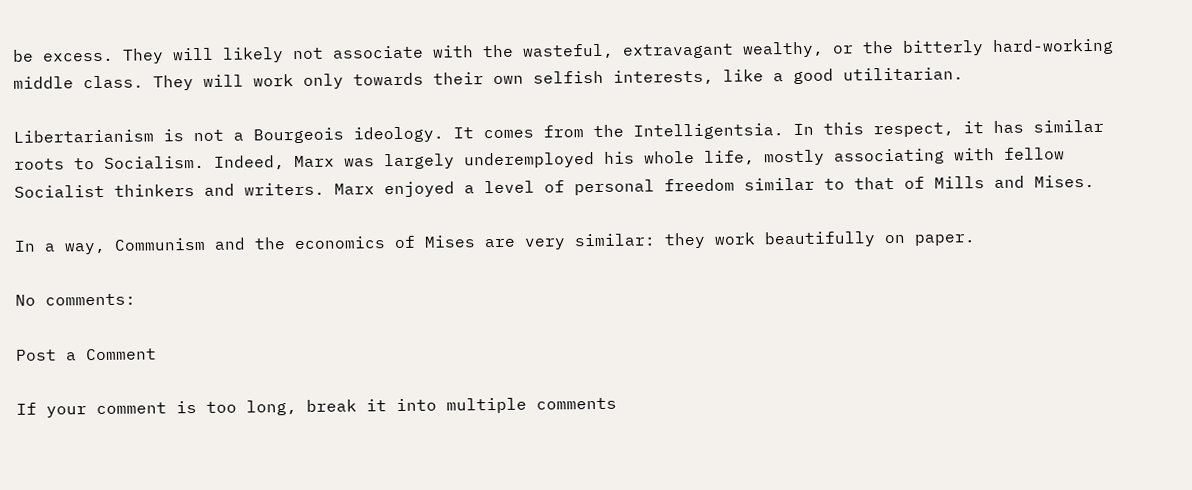be excess. They will likely not associate with the wasteful, extravagant wealthy, or the bitterly hard-working middle class. They will work only towards their own selfish interests, like a good utilitarian.

Libertarianism is not a Bourgeois ideology. It comes from the Intelligentsia. In this respect, it has similar roots to Socialism. Indeed, Marx was largely underemployed his whole life, mostly associating with fellow Socialist thinkers and writers. Marx enjoyed a level of personal freedom similar to that of Mills and Mises.

In a way, Communism and the economics of Mises are very similar: they work beautifully on paper.

No comments:

Post a Comment

If your comment is too long, break it into multiple comments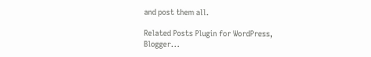and post them all.

Related Posts Plugin for WordPress, Blogger...